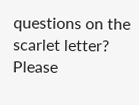questions on the scarlet letter? Please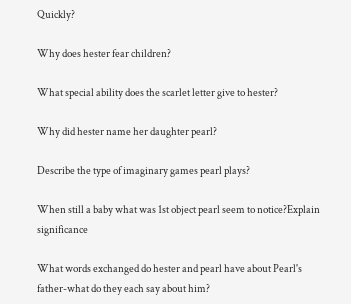Quickly?

Why does hester fear children?

What special ability does the scarlet letter give to hester?

Why did hester name her daughter pearl?

Describe the type of imaginary games pearl plays?

When still a baby what was 1st object pearl seem to notice?Explain significance

What words exchanged do hester and pearl have about Pearl's father-what do they each say about him?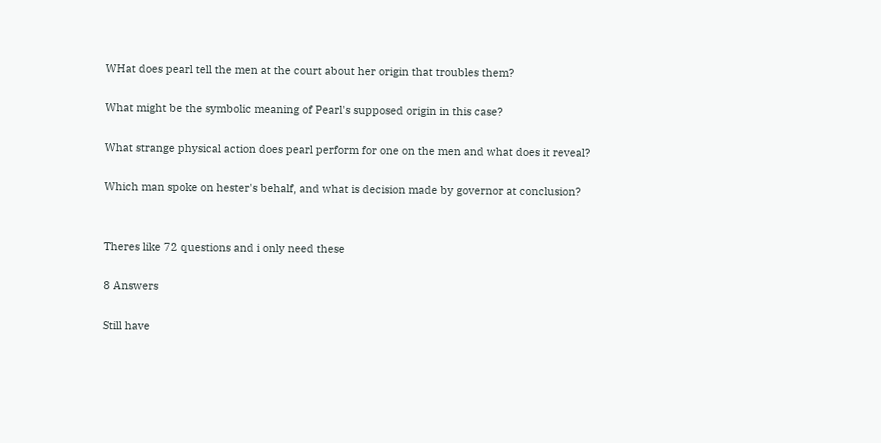WHat does pearl tell the men at the court about her origin that troubles them?

What might be the symbolic meaning of Pearl's supposed origin in this case?

What strange physical action does pearl perform for one on the men and what does it reveal?

Which man spoke on hester's behalf, and what is decision made by governor at conclusion?


Theres like 72 questions and i only need these

8 Answers

Still have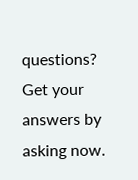questions? Get your answers by asking now.